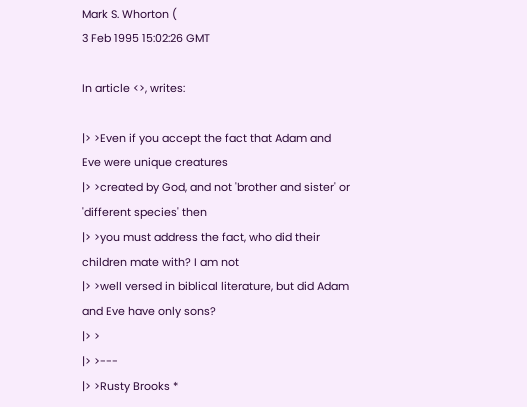Mark S. Whorton (
3 Feb 1995 15:02:26 GMT

In article <>, writes:

|> >Even if you accept the fact that Adam and Eve were unique creatures
|> >created by God, and not 'brother and sister' or 'different species' then
|> >you must address the fact, who did their children mate with? I am not
|> >well versed in biblical literature, but did Adam and Eve have only sons?
|> >
|> >---
|> >Rusty Brooks *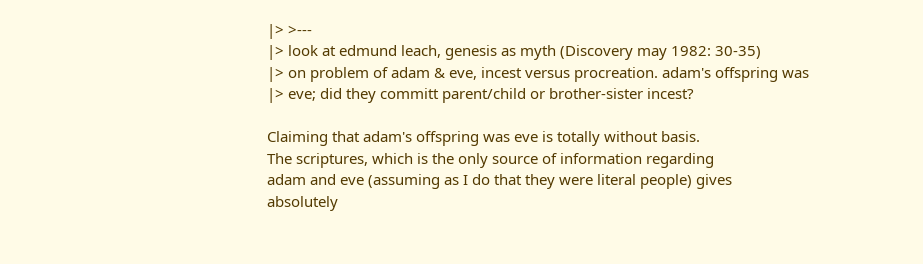|> >---
|> look at edmund leach, genesis as myth (Discovery may 1982: 30-35)
|> on problem of adam & eve, incest versus procreation. adam's offspring was
|> eve; did they committ parent/child or brother-sister incest?

Claiming that adam's offspring was eve is totally without basis.
The scriptures, which is the only source of information regarding
adam and eve (assuming as I do that they were literal people) gives
absolutely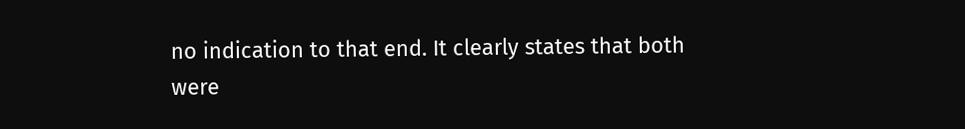no indication to that end. It clearly states that both
were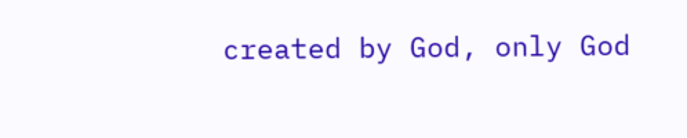created by God, only God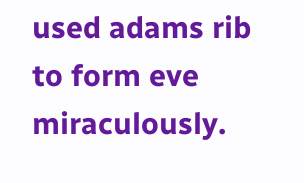used adams rib to form eve miraculously.